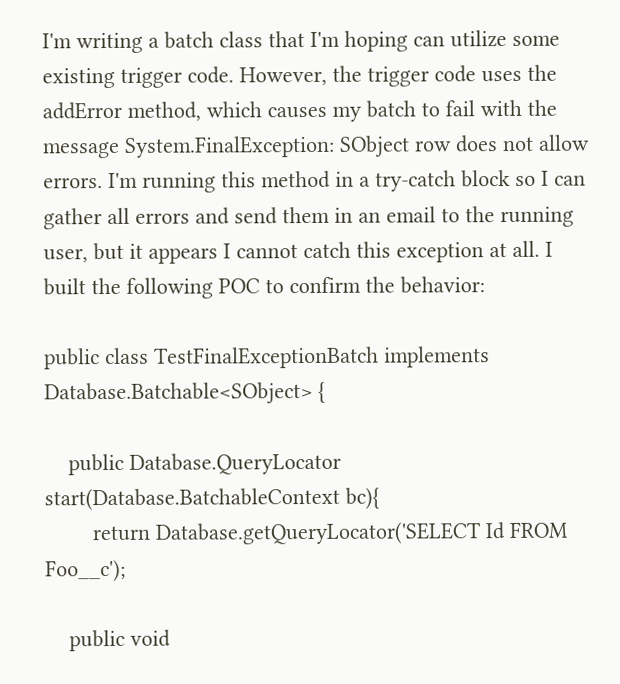I'm writing a batch class that I'm hoping can utilize some existing trigger code. However, the trigger code uses the addError method, which causes my batch to fail with the message System.FinalException: SObject row does not allow errors. I'm running this method in a try-catch block so I can gather all errors and send them in an email to the running user, but it appears I cannot catch this exception at all. I built the following POC to confirm the behavior:

public class TestFinalExceptionBatch implements Database.Batchable<SObject> {

    public Database.QueryLocator start(Database.BatchableContext bc){
        return Database.getQueryLocator('SELECT Id FROM Foo__c');

    public void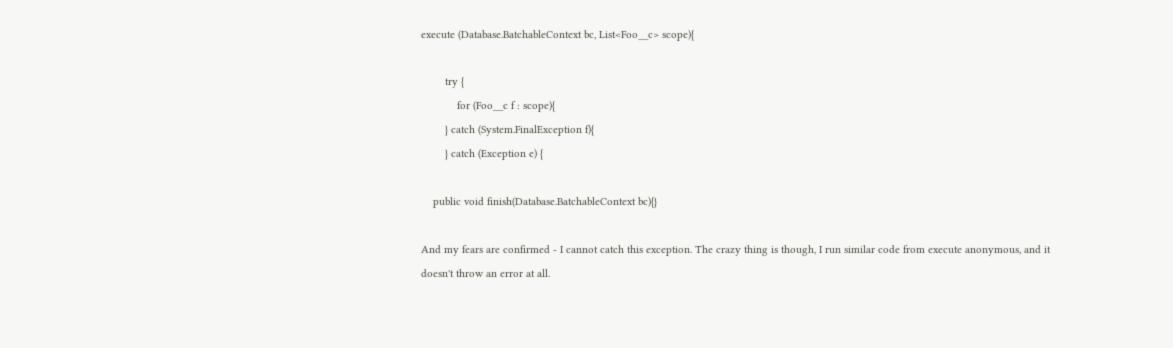execute (Database.BatchableContext bc, List<Foo__c> scope){

        try {
            for (Foo__c f : scope){
        } catch (System.FinalException f){
        } catch (Exception e) {

    public void finish(Database.BatchableContext bc){}

And my fears are confirmed - I cannot catch this exception. The crazy thing is though, I run similar code from execute anonymous, and it doesn't throw an error at all.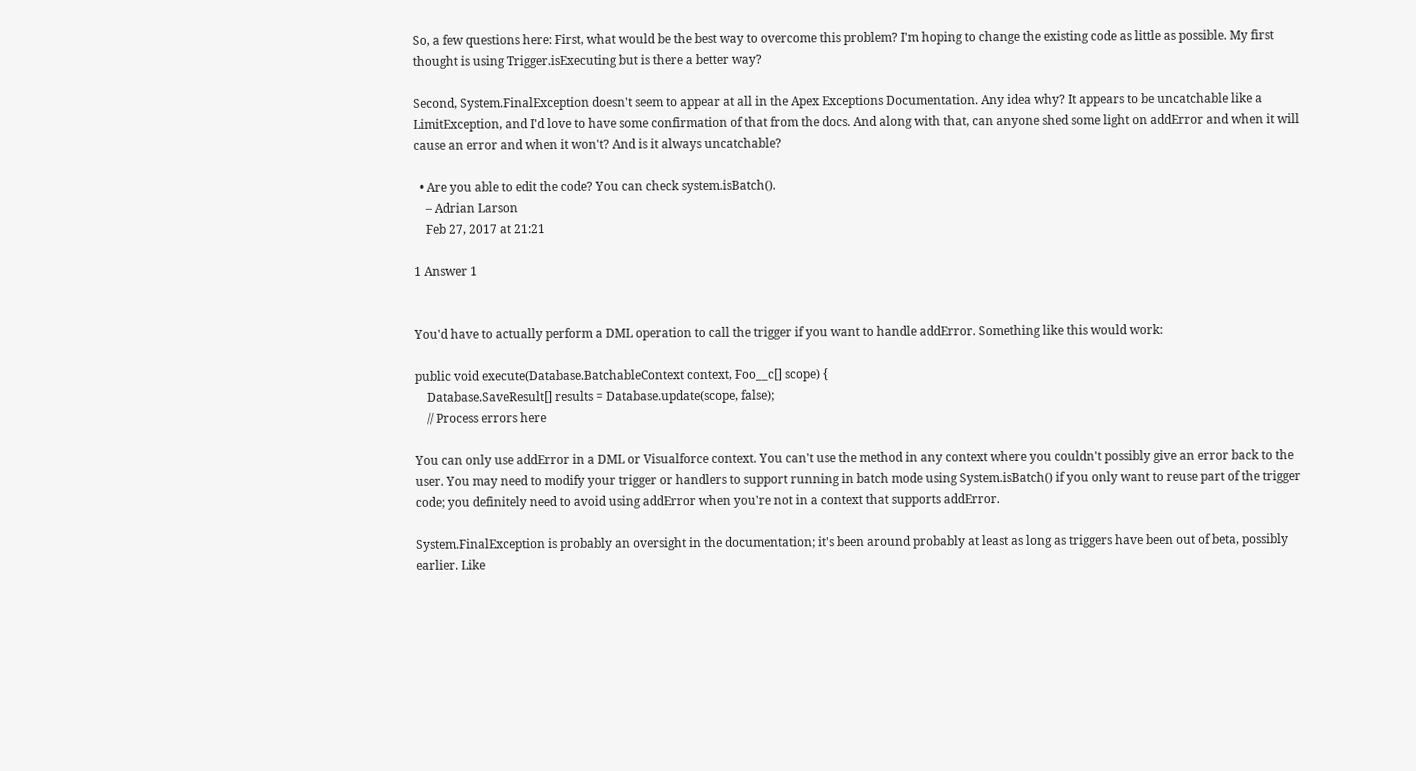So, a few questions here: First, what would be the best way to overcome this problem? I'm hoping to change the existing code as little as possible. My first thought is using Trigger.isExecuting but is there a better way?

Second, System.FinalException doesn't seem to appear at all in the Apex Exceptions Documentation. Any idea why? It appears to be uncatchable like a LimitException, and I'd love to have some confirmation of that from the docs. And along with that, can anyone shed some light on addError and when it will cause an error and when it won't? And is it always uncatchable?

  • Are you able to edit the code? You can check system.isBatch().
    – Adrian Larson
    Feb 27, 2017 at 21:21

1 Answer 1


You'd have to actually perform a DML operation to call the trigger if you want to handle addError. Something like this would work:

public void execute(Database.BatchableContext context, Foo__c[] scope) {
    Database.SaveResult[] results = Database.update(scope, false);
    // Process errors here

You can only use addError in a DML or Visualforce context. You can't use the method in any context where you couldn't possibly give an error back to the user. You may need to modify your trigger or handlers to support running in batch mode using System.isBatch() if you only want to reuse part of the trigger code; you definitely need to avoid using addError when you're not in a context that supports addError.

System.FinalException is probably an oversight in the documentation; it's been around probably at least as long as triggers have been out of beta, possibly earlier. Like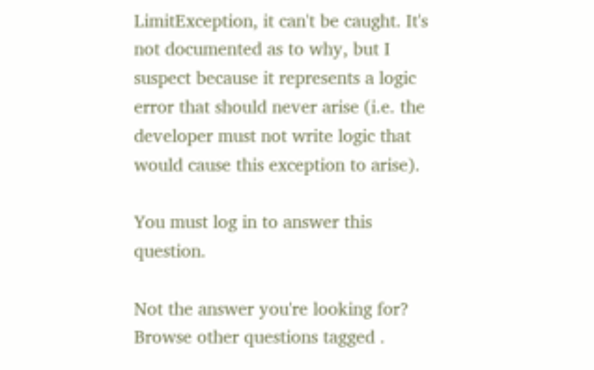LimitException, it can't be caught. It's not documented as to why, but I suspect because it represents a logic error that should never arise (i.e. the developer must not write logic that would cause this exception to arise).

You must log in to answer this question.

Not the answer you're looking for? Browse other questions tagged .